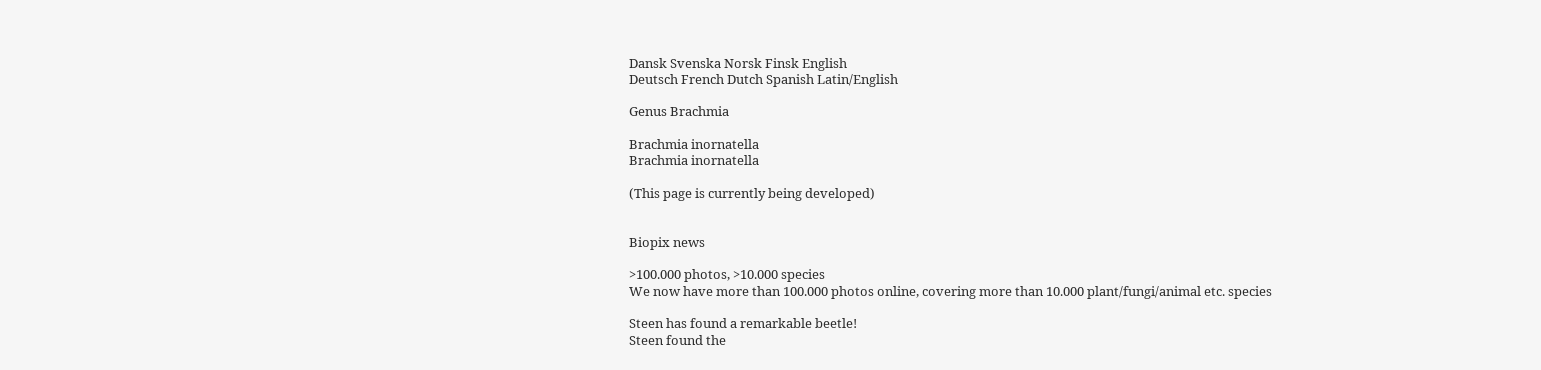Dansk Svenska Norsk Finsk English
Deutsch French Dutch Spanish Latin/English

Genus Brachmia

Brachmia inornatella
Brachmia inornatella

(This page is currently being developed)


Biopix news

>100.000 photos, >10.000 species
We now have more than 100.000 photos online, covering more than 10.000 plant/fungi/animal etc. species

Steen has found a remarkable beetle!
Steen found the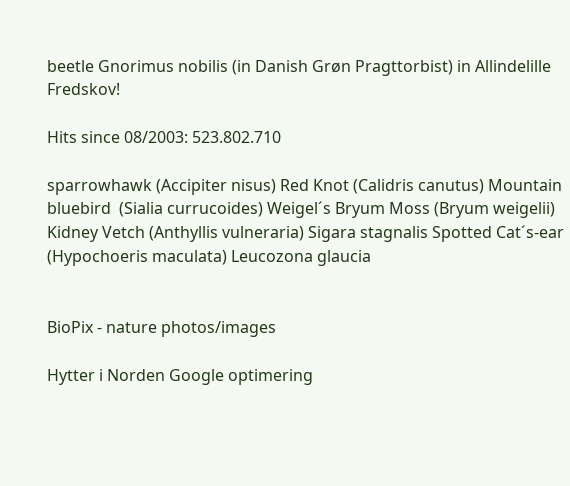beetle Gnorimus nobilis (in Danish Grøn Pragttorbist) in Allindelille Fredskov!

Hits since 08/2003: 523.802.710

sparrowhawk (Accipiter nisus) Red Knot (Calidris canutus) Mountain bluebird  (Sialia currucoides) Weigel´s Bryum Moss (Bryum weigelii) Kidney Vetch (Anthyllis vulneraria) Sigara stagnalis Spotted Cat´s-ear (Hypochoeris maculata) Leucozona glaucia


BioPix - nature photos/images

Hytter i Norden Google optimering